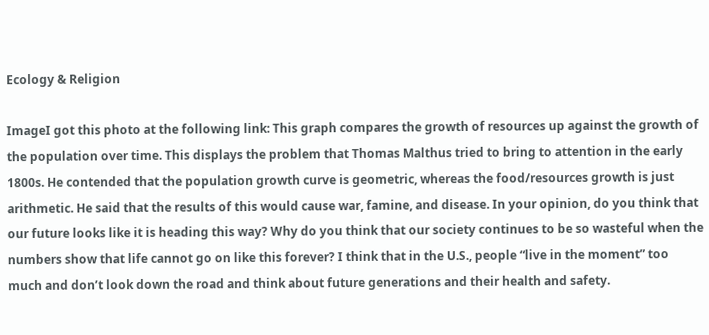Ecology & Religion

ImageI got this photo at the following link: This graph compares the growth of resources up against the growth of the population over time. This displays the problem that Thomas Malthus tried to bring to attention in the early 1800s. He contended that the population growth curve is geometric, whereas the food/resources growth is just arithmetic. He said that the results of this would cause war, famine, and disease. In your opinion, do you think that our future looks like it is heading this way? Why do you think that our society continues to be so wasteful when the numbers show that life cannot go on like this forever? I think that in the U.S., people “live in the moment” too much and don’t look down the road and think about future generations and their health and safety.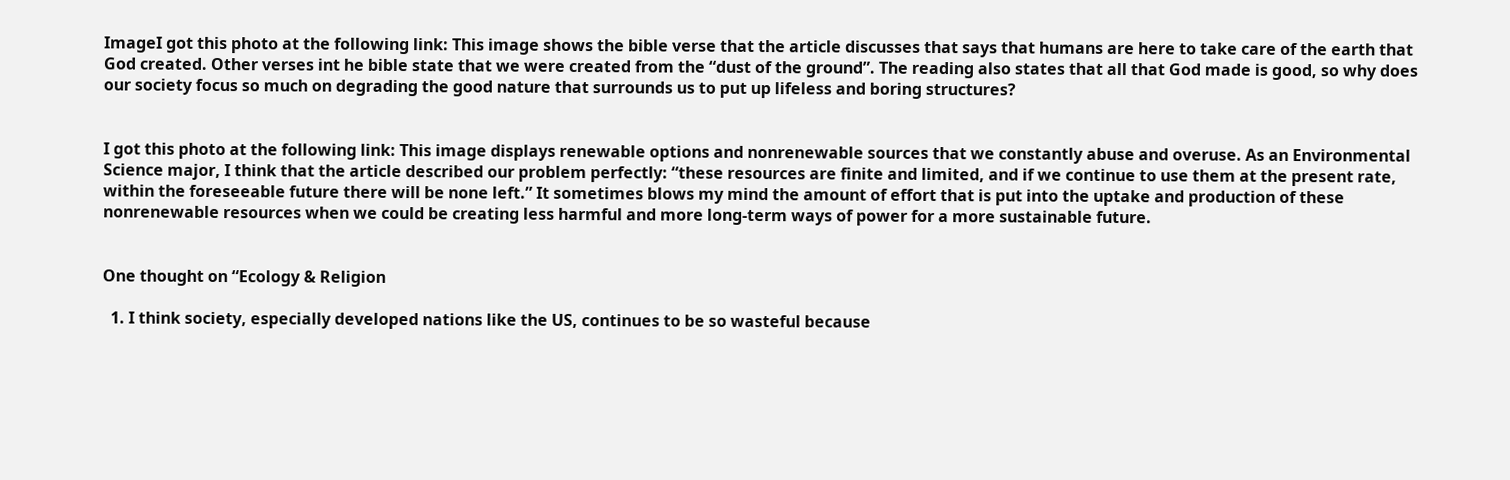ImageI got this photo at the following link: This image shows the bible verse that the article discusses that says that humans are here to take care of the earth that God created. Other verses int he bible state that we were created from the “dust of the ground”. The reading also states that all that God made is good, so why does our society focus so much on degrading the good nature that surrounds us to put up lifeless and boring structures?


I got this photo at the following link: This image displays renewable options and nonrenewable sources that we constantly abuse and overuse. As an Environmental Science major, I think that the article described our problem perfectly: “these resources are finite and limited, and if we continue to use them at the present rate, within the foreseeable future there will be none left.” It sometimes blows my mind the amount of effort that is put into the uptake and production of these nonrenewable resources when we could be creating less harmful and more long-term ways of power for a more sustainable future.


One thought on “Ecology & Religion

  1. I think society, especially developed nations like the US, continues to be so wasteful because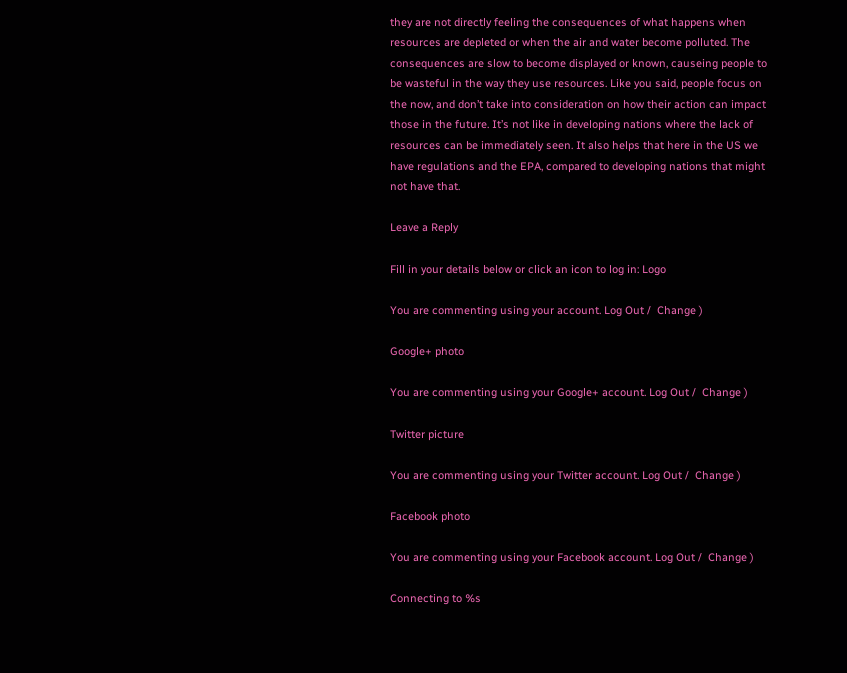they are not directly feeling the consequences of what happens when resources are depleted or when the air and water become polluted. The consequences are slow to become displayed or known, causeing people to be wasteful in the way they use resources. Like you said, people focus on the now, and don’t take into consideration on how their action can impact those in the future. It’s not like in developing nations where the lack of resources can be immediately seen. It also helps that here in the US we have regulations and the EPA, compared to developing nations that might not have that.

Leave a Reply

Fill in your details below or click an icon to log in: Logo

You are commenting using your account. Log Out /  Change )

Google+ photo

You are commenting using your Google+ account. Log Out /  Change )

Twitter picture

You are commenting using your Twitter account. Log Out /  Change )

Facebook photo

You are commenting using your Facebook account. Log Out /  Change )

Connecting to %s